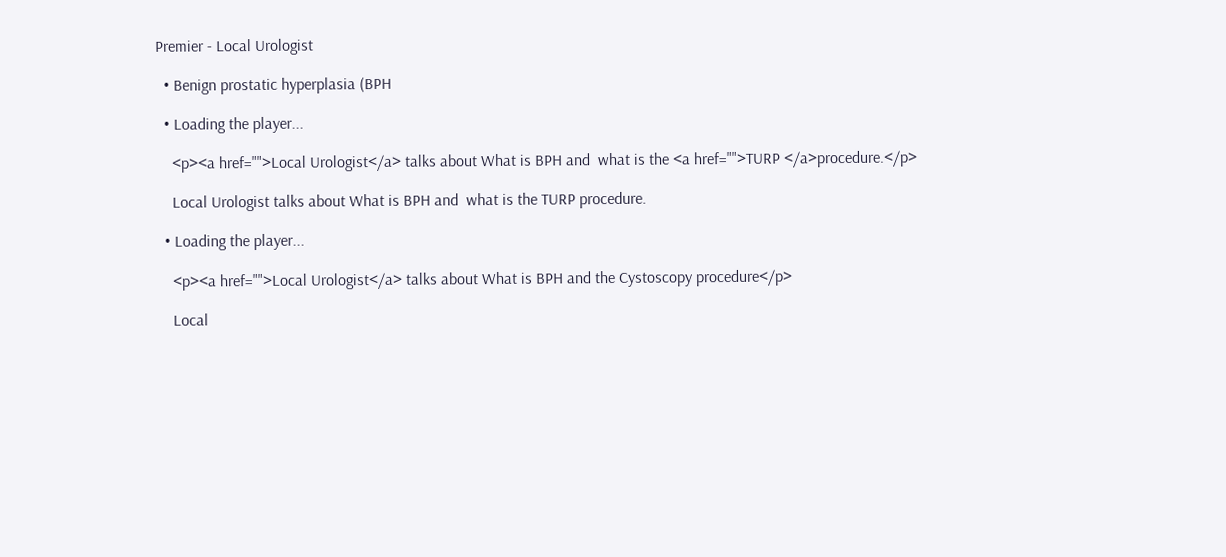Premier - Local Urologist

  • Benign prostatic hyperplasia (BPH

  • Loading the player...

    <p><a href="">Local Urologist</a> talks about What is BPH and  what is the <a href="">TURP </a>procedure.</p>

    Local Urologist talks about What is BPH and  what is the TURP procedure.

  • Loading the player...

    <p><a href="">Local Urologist</a> talks about What is BPH and the Cystoscopy procedure</p>

    Local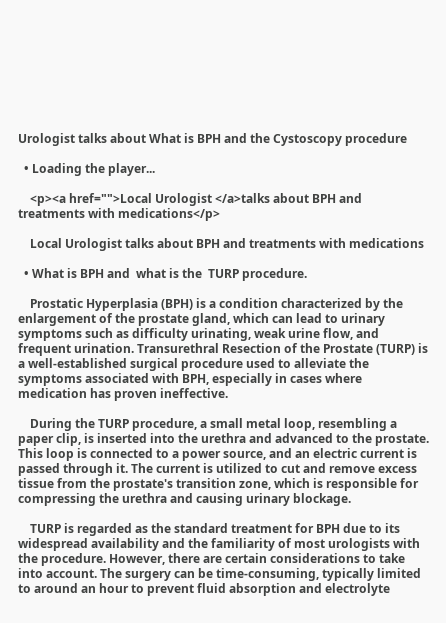Urologist talks about What is BPH and the Cystoscopy procedure

  • Loading the player...

    <p><a href="">Local Urologist </a>talks about BPH and treatments with medications</p>

    Local Urologist talks about BPH and treatments with medications

  • What is BPH and  what is the  TURP procedure.

    Prostatic Hyperplasia (BPH) is a condition characterized by the enlargement of the prostate gland, which can lead to urinary symptoms such as difficulty urinating, weak urine flow, and frequent urination. Transurethral Resection of the Prostate (TURP) is a well-established surgical procedure used to alleviate the symptoms associated with BPH, especially in cases where medication has proven ineffective.

    During the TURP procedure, a small metal loop, resembling a paper clip, is inserted into the urethra and advanced to the prostate. This loop is connected to a power source, and an electric current is passed through it. The current is utilized to cut and remove excess tissue from the prostate's transition zone, which is responsible for compressing the urethra and causing urinary blockage.

    TURP is regarded as the standard treatment for BPH due to its widespread availability and the familiarity of most urologists with the procedure. However, there are certain considerations to take into account. The surgery can be time-consuming, typically limited to around an hour to prevent fluid absorption and electrolyte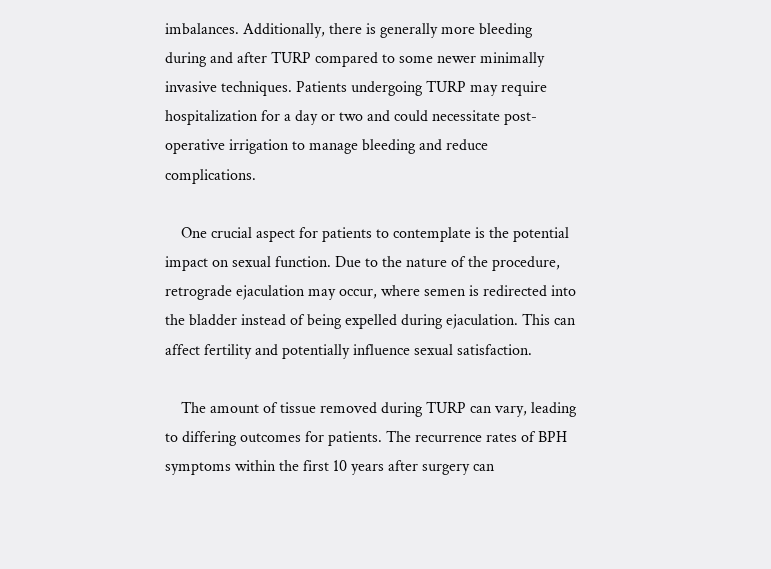imbalances. Additionally, there is generally more bleeding during and after TURP compared to some newer minimally invasive techniques. Patients undergoing TURP may require hospitalization for a day or two and could necessitate post-operative irrigation to manage bleeding and reduce complications.

    One crucial aspect for patients to contemplate is the potential impact on sexual function. Due to the nature of the procedure, retrograde ejaculation may occur, where semen is redirected into the bladder instead of being expelled during ejaculation. This can affect fertility and potentially influence sexual satisfaction.

    The amount of tissue removed during TURP can vary, leading to differing outcomes for patients. The recurrence rates of BPH symptoms within the first 10 years after surgery can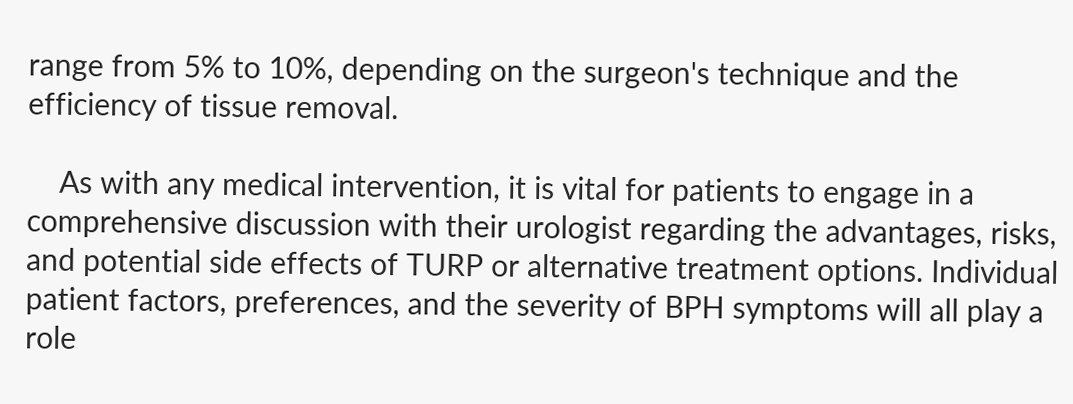range from 5% to 10%, depending on the surgeon's technique and the efficiency of tissue removal.

    As with any medical intervention, it is vital for patients to engage in a comprehensive discussion with their urologist regarding the advantages, risks, and potential side effects of TURP or alternative treatment options. Individual patient factors, preferences, and the severity of BPH symptoms will all play a role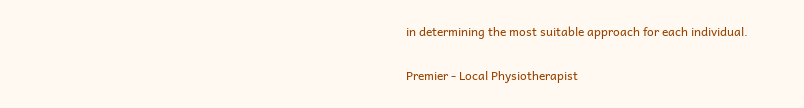in determining the most suitable approach for each individual.

Premier - Local Physiotherapist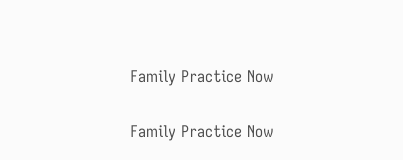Family Practice Now

Family Practice Now